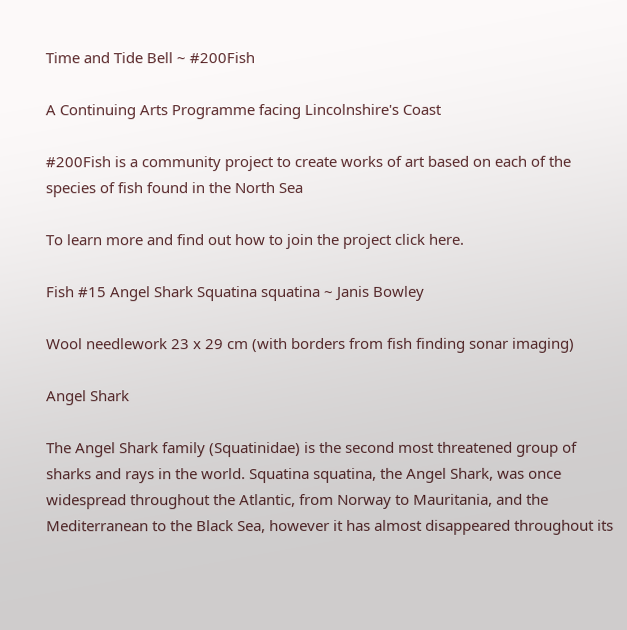Time and Tide Bell ~ #200Fish

A Continuing Arts Programme facing Lincolnshire's Coast

#200Fish is a community project to create works of art based on each of the species of fish found in the North Sea

To learn more and find out how to join the project click here.

Fish #15 Angel Shark Squatina squatina ~ Janis Bowley

Wool needlework 23 x 29 cm (with borders from fish finding sonar imaging)

Angel Shark

The Angel Shark family (Squatinidae) is the second most threatened group of sharks and rays in the world. Squatina squatina, the Angel Shark, was once widespread throughout the Atlantic, from Norway to Mauritania, and the Mediterranean to the Black Sea, however it has almost disappeared throughout its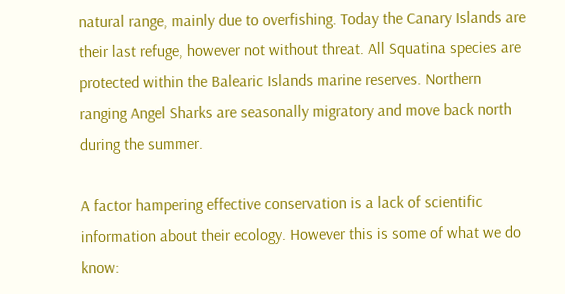natural range, mainly due to overfishing. Today the Canary Islands are their last refuge, however not without threat. All Squatina species are protected within the Balearic Islands marine reserves. Northern ranging Angel Sharks are seasonally migratory and move back north during the summer.

A factor hampering effective conservation is a lack of scientific information about their ecology. However this is some of what we do know: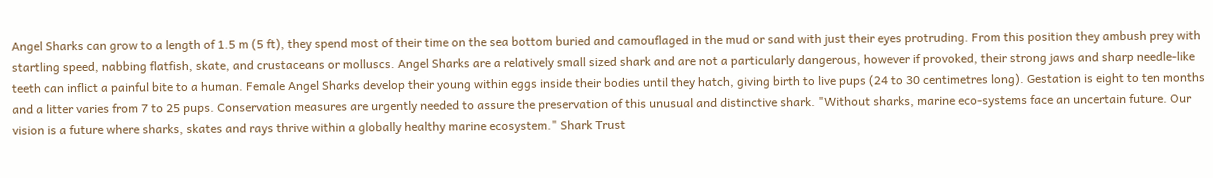Angel Sharks can grow to a length of 1.5 m (5 ft), they spend most of their time on the sea bottom buried and camouflaged in the mud or sand with just their eyes protruding. From this position they ambush prey with startling speed, nabbing flatfish, skate, and crustaceans or molluscs. Angel Sharks are a relatively small sized shark and are not a particularly dangerous, however if provoked, their strong jaws and sharp needle-like teeth can inflict a painful bite to a human. Female Angel Sharks develop their young within eggs inside their bodies until they hatch, giving birth to live pups (24 to 30 centimetres long). Gestation is eight to ten months and a litter varies from 7 to 25 pups. Conservation measures are urgently needed to assure the preservation of this unusual and distinctive shark. "Without sharks, marine eco-systems face an uncertain future. Our vision is a future where sharks, skates and rays thrive within a globally healthy marine ecosystem." Shark Trust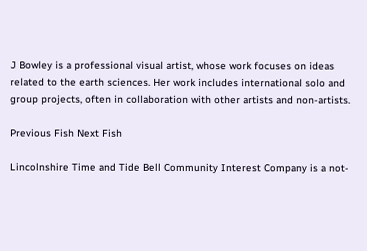J Bowley is a professional visual artist, whose work focuses on ideas related to the earth sciences. Her work includes international solo and group projects, often in collaboration with other artists and non-artists.

Previous Fish Next Fish

Lincolnshire Time and Tide Bell Community Interest Company is a not-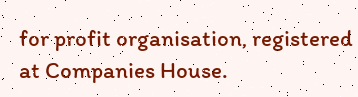for profit organisation, registered at Companies House.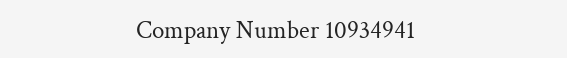Company Number 10934941